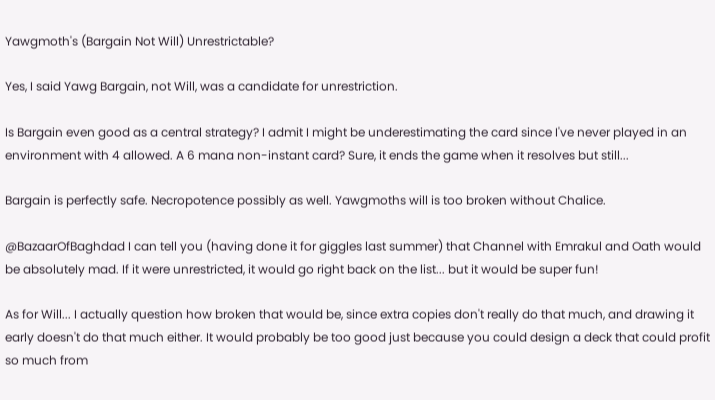Yawgmoth's (Bargain Not Will) Unrestrictable?

Yes, I said Yawg Bargain, not Will, was a candidate for unrestriction.

Is Bargain even good as a central strategy? I admit I might be underestimating the card since I've never played in an environment with 4 allowed. A 6 mana non-instant card? Sure, it ends the game when it resolves but still...

Bargain is perfectly safe. Necropotence possibly as well. Yawgmoths will is too broken without Chalice.

@BazaarOfBaghdad I can tell you (having done it for giggles last summer) that Channel with Emrakul and Oath would be absolutely mad. If it were unrestricted, it would go right back on the list... but it would be super fun!

As for Will... I actually question how broken that would be, since extra copies don't really do that much, and drawing it early doesn't do that much either. It would probably be too good just because you could design a deck that could profit so much from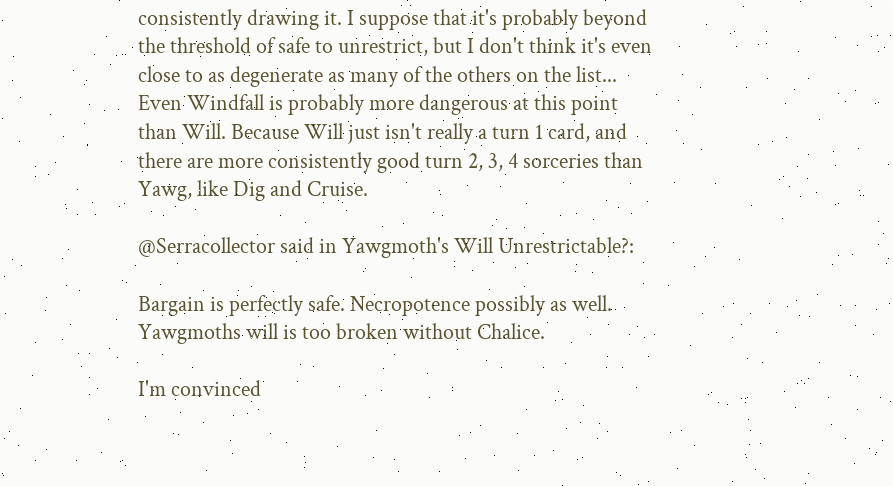consistently drawing it. I suppose that it's probably beyond the threshold of safe to unrestrict, but I don't think it's even close to as degenerate as many of the others on the list... Even Windfall is probably more dangerous at this point than Will. Because Will just isn't really a turn 1 card, and there are more consistently good turn 2, 3, 4 sorceries than Yawg, like Dig and Cruise.

@Serracollector said in Yawgmoth's Will Unrestrictable?:

Bargain is perfectly safe. Necropotence possibly as well. Yawgmoths will is too broken without Chalice.

I'm convinced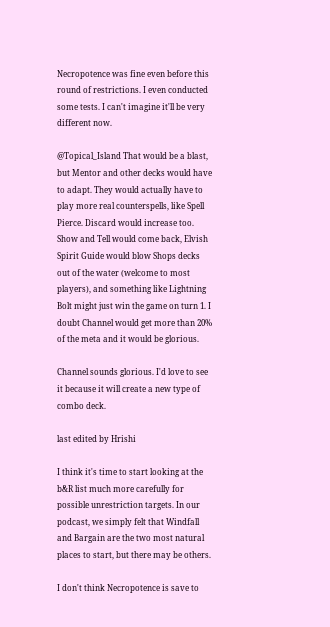Necropotence was fine even before this round of restrictions. I even conducted some tests. I can't imagine it'll be very different now.

@Topical_Island That would be a blast, but Mentor and other decks would have to adapt. They would actually have to play more real counterspells, like Spell Pierce. Discard would increase too. Show and Tell would come back, Elvish Spirit Guide would blow Shops decks out of the water (welcome to most players), and something like Lightning Bolt might just win the game on turn 1. I doubt Channel would get more than 20% of the meta and it would be glorious.

Channel sounds glorious. I'd love to see it because it will create a new type of combo deck.

last edited by Hrishi

I think it's time to start looking at the b&R list much more carefully for possible unrestriction targets. In our podcast, we simply felt that Windfall and Bargain are the two most natural places to start, but there may be others.

I don't think Necropotence is save to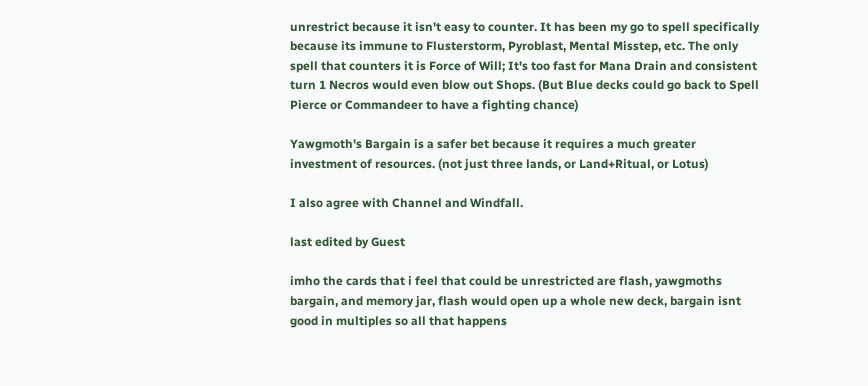unrestrict because it isn't easy to counter. It has been my go to spell specifically because its immune to Flusterstorm, Pyroblast, Mental Misstep, etc. The only spell that counters it is Force of Will; It's too fast for Mana Drain and consistent turn 1 Necros would even blow out Shops. (But Blue decks could go back to Spell Pierce or Commandeer to have a fighting chance)

Yawgmoth's Bargain is a safer bet because it requires a much greater investment of resources. (not just three lands, or Land+Ritual, or Lotus)

I also agree with Channel and Windfall.

last edited by Guest

imho the cards that i feel that could be unrestricted are flash, yawgmoths bargain, and memory jar, flash would open up a whole new deck, bargain isnt good in multiples so all that happens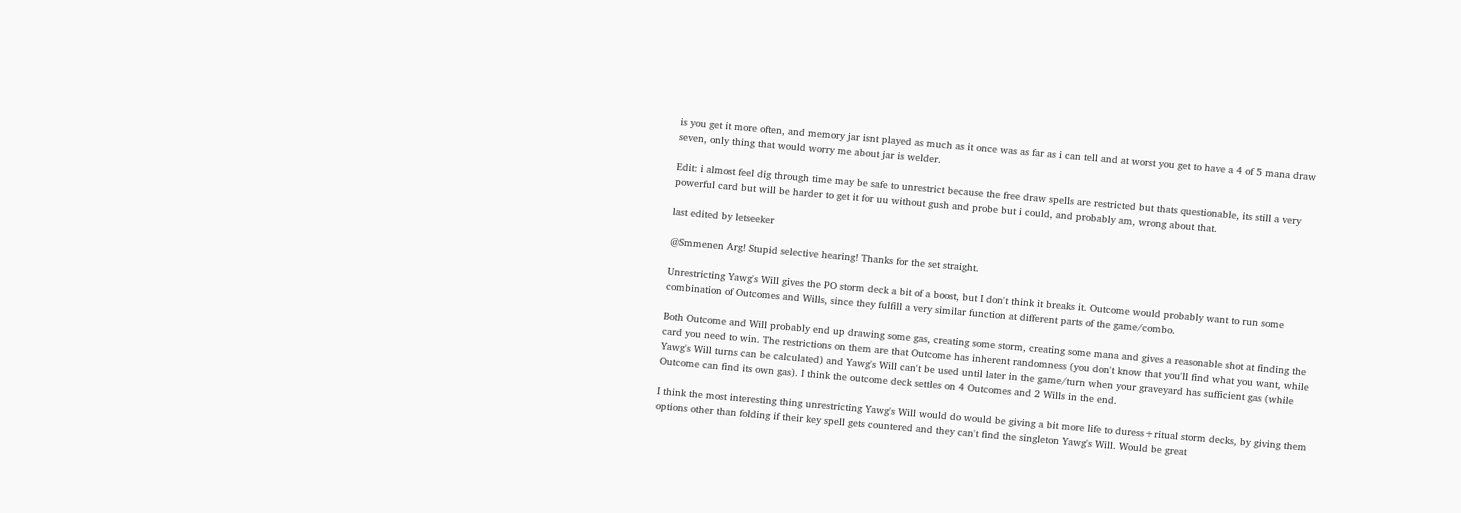is you get it more often, and memory jar isnt played as much as it once was as far as i can tell and at worst you get to have a 4 of 5 mana draw seven, only thing that would worry me about jar is welder.

Edit: i almost feel dig through time may be safe to unrestrict because the free draw spells are restricted but thats questionable, its still a very powerful card but will be harder to get it for uu without gush and probe but i could, and probably am, wrong about that.

last edited by letseeker

@Smmenen Arg! Stupid selective hearing! Thanks for the set straight.

Unrestricting Yawg's Will gives the PO storm deck a bit of a boost, but I don't think it breaks it. Outcome would probably want to run some combination of Outcomes and Wills, since they fulfill a very similar function at different parts of the game/combo.

Both Outcome and Will probably end up drawing some gas, creating some storm, creating some mana and gives a reasonable shot at finding the card you need to win. The restrictions on them are that Outcome has inherent randomness (you don't know that you'll find what you want, while Yawg's Will turns can be calculated) and Yawg's Will can't be used until later in the game/turn when your graveyard has sufficient gas (while Outcome can find its own gas). I think the outcome deck settles on 4 Outcomes and 2 Wills in the end.

I think the most interesting thing unrestricting Yawg's Will would do would be giving a bit more life to duress+ritual storm decks, by giving them options other than folding if their key spell gets countered and they can't find the singleton Yawg's Will. Would be great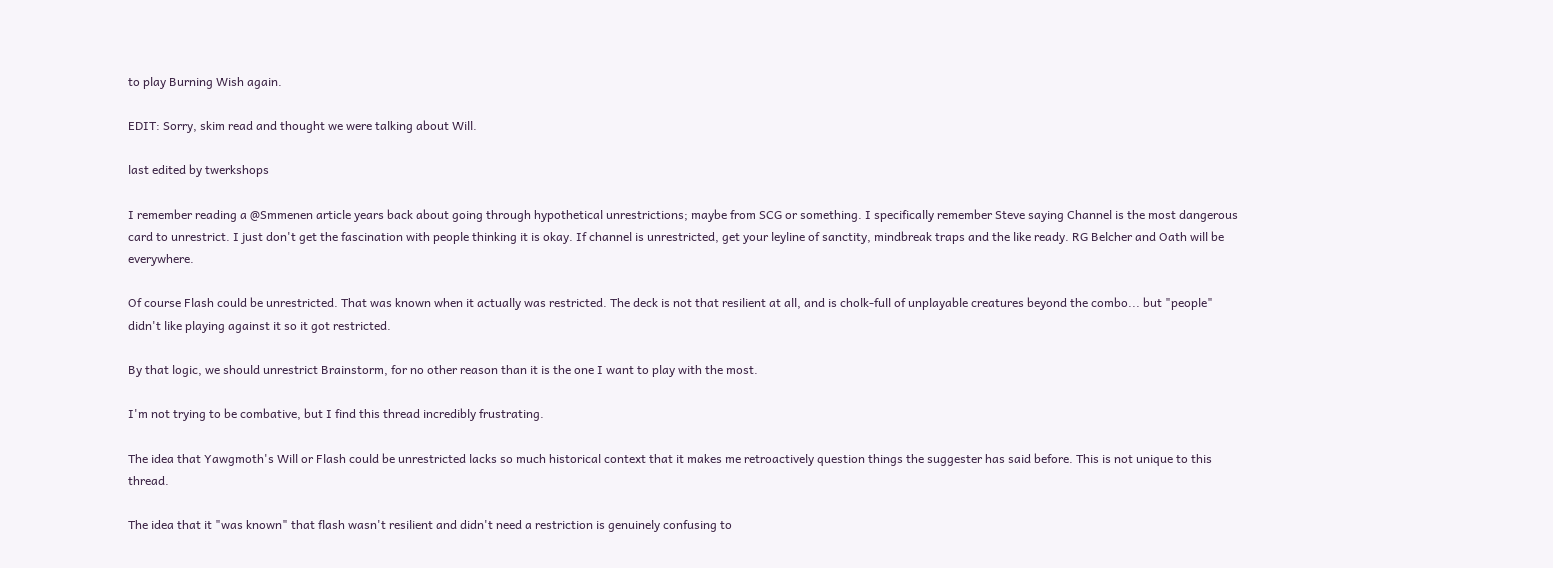to play Burning Wish again.

EDIT: Sorry, skim read and thought we were talking about Will.

last edited by twerkshops

I remember reading a @Smmenen article years back about going through hypothetical unrestrictions; maybe from SCG or something. I specifically remember Steve saying Channel is the most dangerous card to unrestrict. I just don't get the fascination with people thinking it is okay. If channel is unrestricted, get your leyline of sanctity, mindbreak traps and the like ready. RG Belcher and Oath will be everywhere.

Of course Flash could be unrestricted. That was known when it actually was restricted. The deck is not that resilient at all, and is cholk-full of unplayable creatures beyond the combo... but "people" didn't like playing against it so it got restricted.

By that logic, we should unrestrict Brainstorm, for no other reason than it is the one I want to play with the most.

I'm not trying to be combative, but I find this thread incredibly frustrating.

The idea that Yawgmoth's Will or Flash could be unrestricted lacks so much historical context that it makes me retroactively question things the suggester has said before. This is not unique to this thread.

The idea that it "was known" that flash wasn't resilient and didn't need a restriction is genuinely confusing to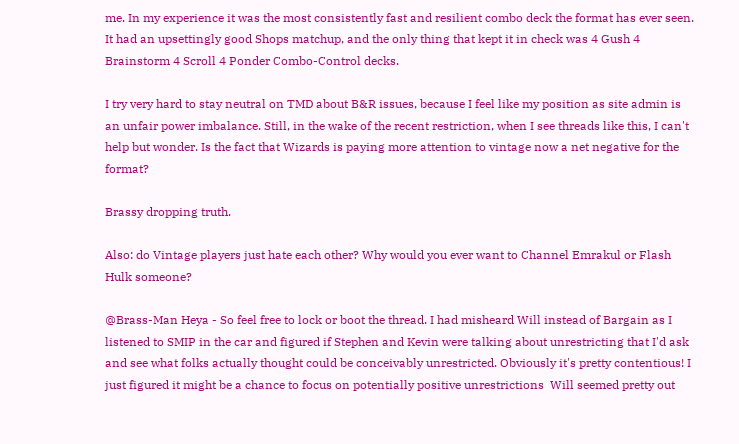me. In my experience it was the most consistently fast and resilient combo deck the format has ever seen. It had an upsettingly good Shops matchup, and the only thing that kept it in check was 4 Gush 4 Brainstorm 4 Scroll 4 Ponder Combo-Control decks.

I try very hard to stay neutral on TMD about B&R issues, because I feel like my position as site admin is an unfair power imbalance. Still, in the wake of the recent restriction, when I see threads like this, I can't help but wonder. Is the fact that Wizards is paying more attention to vintage now a net negative for the format?

Brassy dropping truth.

Also: do Vintage players just hate each other? Why would you ever want to Channel Emrakul or Flash Hulk someone?

@Brass-Man Heya - So feel free to lock or boot the thread. I had misheard Will instead of Bargain as I listened to SMIP in the car and figured if Stephen and Kevin were talking about unrestricting that I'd ask and see what folks actually thought could be conceivably unrestricted. Obviously it's pretty contentious! I just figured it might be a chance to focus on potentially positive unrestrictions  Will seemed pretty out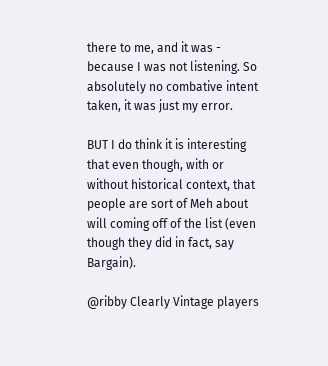there to me, and it was - because I was not listening. So absolutely no combative intent taken, it was just my error.

BUT I do think it is interesting that even though, with or without historical context, that people are sort of Meh about will coming off of the list (even though they did in fact, say Bargain).

@ribby Clearly Vintage players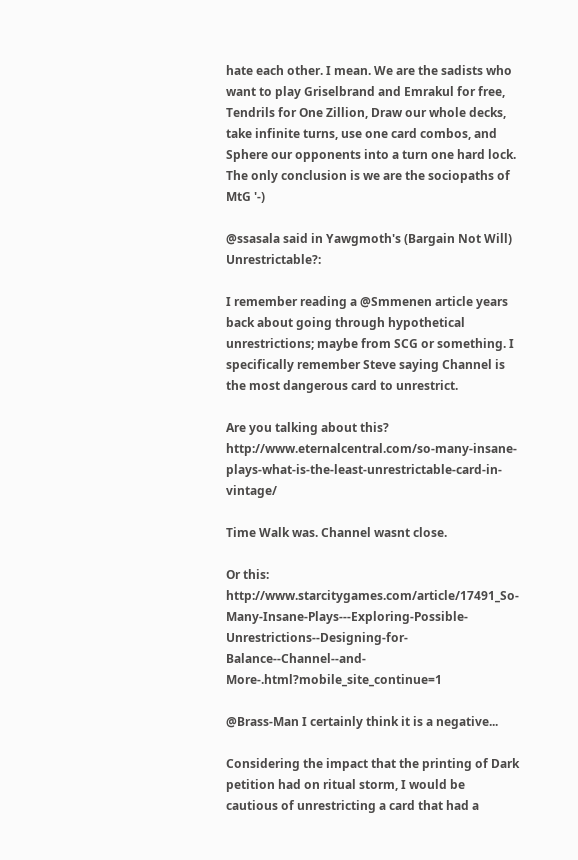hate each other. I mean. We are the sadists who want to play Griselbrand and Emrakul for free, Tendrils for One Zillion, Draw our whole decks, take infinite turns, use one card combos, and Sphere our opponents into a turn one hard lock. The only conclusion is we are the sociopaths of MtG '-)

@ssasala said in Yawgmoth's (Bargain Not Will) Unrestrictable?:

I remember reading a @Smmenen article years back about going through hypothetical unrestrictions; maybe from SCG or something. I specifically remember Steve saying Channel is the most dangerous card to unrestrict.

Are you talking about this? http://www.eternalcentral.com/so-many-insane-plays-what-is-the-least-unrestrictable-card-in-vintage/

Time Walk was. Channel wasnt close.

Or this: http://www.starcitygames.com/article/17491_So-Many-Insane-Plays---Exploring-Possible-Unrestrictions--Designing-for-Balance--Channel--and-More-.html?mobile_site_continue=1

@Brass-Man I certainly think it is a negative...

Considering the impact that the printing of Dark petition had on ritual storm, I would be cautious of unrestricting a card that had a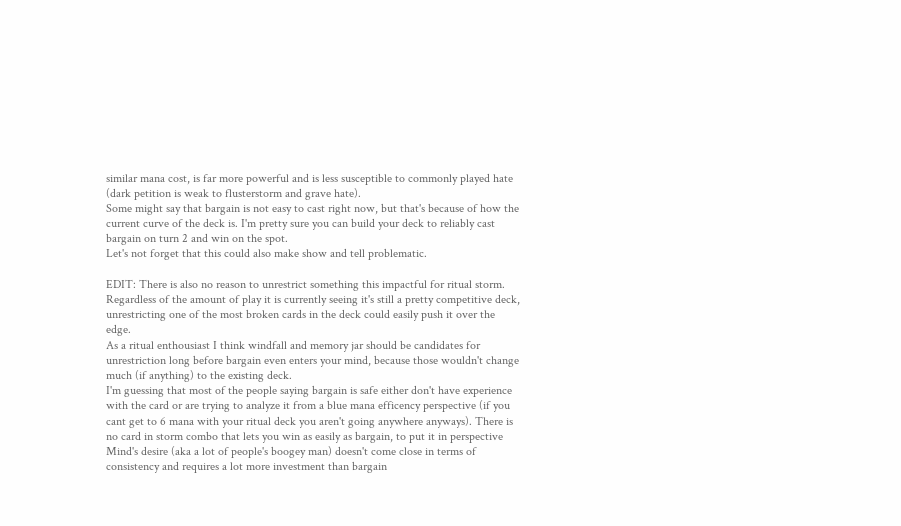similar mana cost, is far more powerful and is less susceptible to commonly played hate (dark petition is weak to flusterstorm and grave hate).
Some might say that bargain is not easy to cast right now, but that's because of how the current curve of the deck is. I'm pretty sure you can build your deck to reliably cast bargain on turn 2 and win on the spot.
Let's not forget that this could also make show and tell problematic.

EDIT: There is also no reason to unrestrict something this impactful for ritual storm. Regardless of the amount of play it is currently seeing it's still a pretty competitive deck, unrestricting one of the most broken cards in the deck could easily push it over the edge.
As a ritual enthousiast I think windfall and memory jar should be candidates for unrestriction long before bargain even enters your mind, because those wouldn't change much (if anything) to the existing deck.
I'm guessing that most of the people saying bargain is safe either don't have experience with the card or are trying to analyze it from a blue mana efficency perspective (if you cant get to 6 mana with your ritual deck you aren't going anywhere anyways). There is no card in storm combo that lets you win as easily as bargain, to put it in perspective Mind's desire (aka a lot of people's boogey man) doesn't come close in terms of consistency and requires a lot more investment than bargain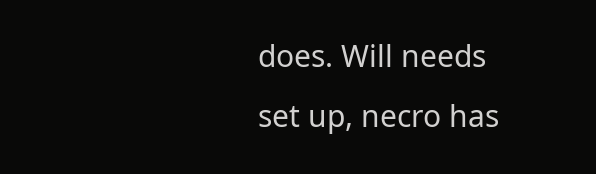does. Will needs set up, necro has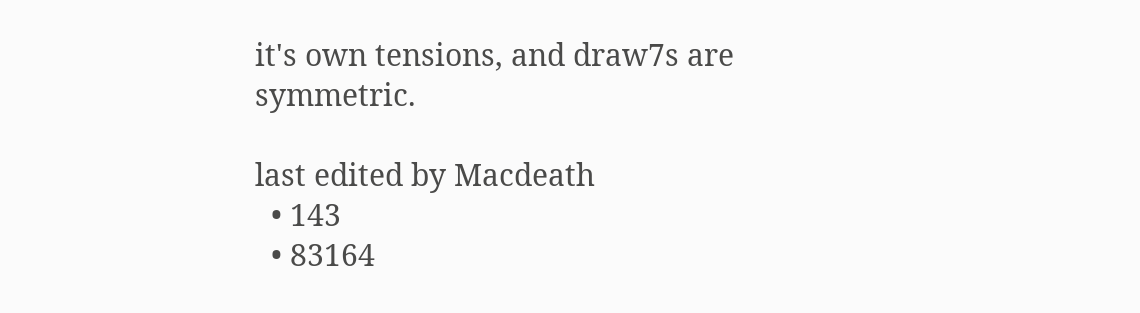it's own tensions, and draw7s are symmetric.

last edited by Macdeath
  • 143
  • 83164